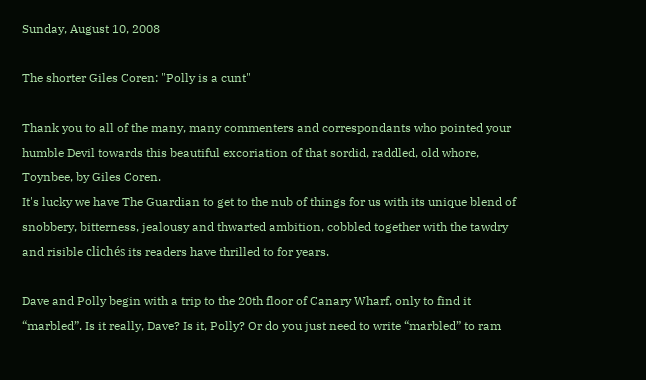Sunday, August 10, 2008

The shorter Giles Coren: "Polly is a cunt"

Thank you to all of the many, many commenters and correspondants who pointed your humble Devil towards this beautiful excoriation of that sordid, raddled, old whore, Toynbee, by Giles Coren.
It's lucky we have The Guardian to get to the nub of things for us with its unique blend of snobbery, bitterness, jealousy and thwarted ambition, cobbled together with the tawdry and risible clichés its readers have thrilled to for years.

Dave and Polly begin with a trip to the 20th floor of Canary Wharf, only to find it “marbled”. Is it really, Dave? Is it, Polly? Or do you just need to write “marbled” to ram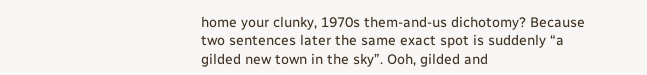home your clunky, 1970s them-and-us dichotomy? Because two sentences later the same exact spot is suddenly “a gilded new town in the sky”. Ooh, gilded and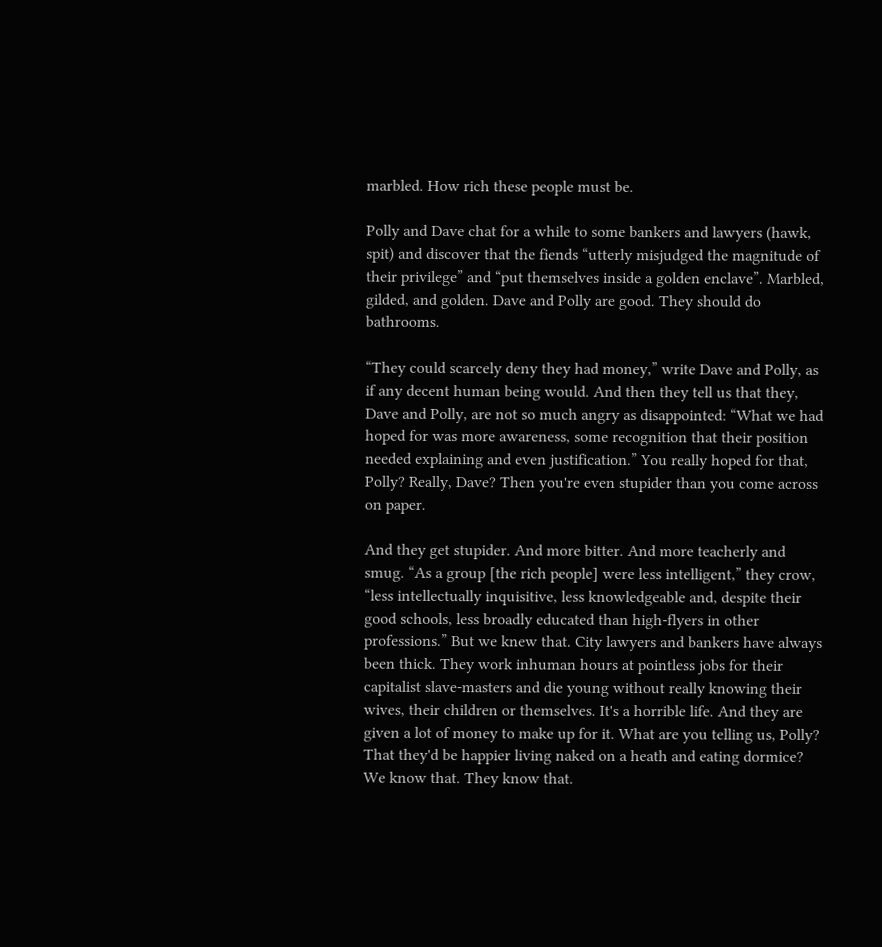marbled. How rich these people must be.

Polly and Dave chat for a while to some bankers and lawyers (hawk, spit) and discover that the fiends “utterly misjudged the magnitude of their privilege” and “put themselves inside a golden enclave”. Marbled, gilded, and golden. Dave and Polly are good. They should do bathrooms.

“They could scarcely deny they had money,” write Dave and Polly, as if any decent human being would. And then they tell us that they, Dave and Polly, are not so much angry as disappointed: “What we had hoped for was more awareness, some recognition that their position needed explaining and even justification.” You really hoped for that, Polly? Really, Dave? Then you're even stupider than you come across on paper.

And they get stupider. And more bitter. And more teacherly and smug. “As a group [the rich people] were less intelligent,” they crow, “less intellectually inquisitive, less knowledgeable and, despite their good schools, less broadly educated than high-flyers in other professions.” But we knew that. City lawyers and bankers have always been thick. They work inhuman hours at pointless jobs for their capitalist slave-masters and die young without really knowing their wives, their children or themselves. It's a horrible life. And they are given a lot of money to make up for it. What are you telling us, Polly? That they'd be happier living naked on a heath and eating dormice? We know that. They know that.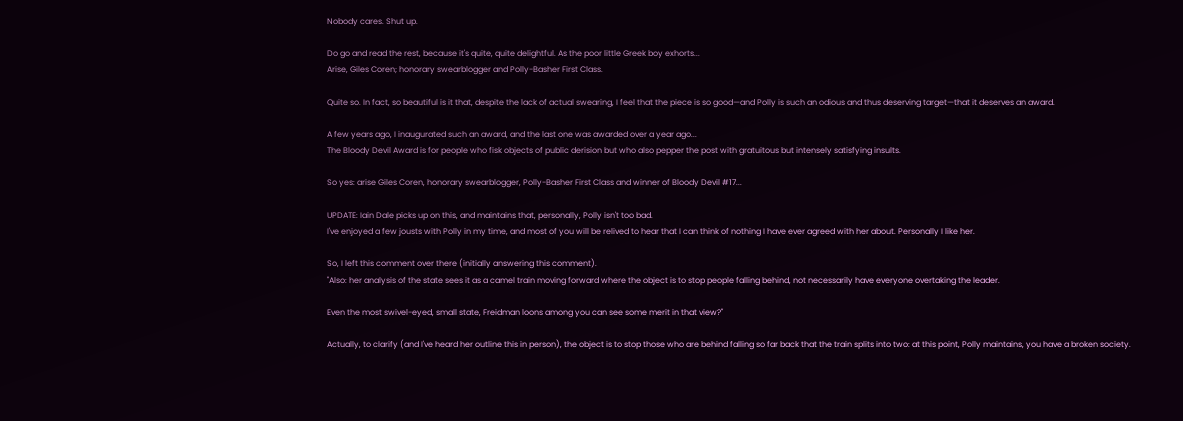Nobody cares. Shut up.

Do go and read the rest, because it's quite, quite delightful. As the poor little Greek boy exhorts...
Arise, Giles Coren; honorary swearblogger and Polly-Basher First Class.

Quite so. In fact, so beautiful is it that, despite the lack of actual swearing, I feel that the piece is so good—and Polly is such an odious and thus deserving target—that it deserves an award.

A few years ago, I inaugurated such an award, and the last one was awarded over a year ago...
The Bloody Devil Award is for people who fisk objects of public derision but who also pepper the post with gratuitous but intensely satisfying insults.

So yes: arise Giles Coren, honorary swearblogger, Polly-Basher First Class and winner of Bloody Devil #17...

UPDATE: Iain Dale picks up on this, and maintains that, personally, Polly isn't too bad.
I've enjoyed a few jousts with Polly in my time, and most of you will be relived to hear that I can think of nothing I have ever agreed with her about. Personally I like her.

So, I left this comment over there (initially answering this comment).
"Also: her analysis of the state sees it as a camel train moving forward where the object is to stop people falling behind, not necessarily have everyone overtaking the leader.

Even the most swivel-eyed, small state, Freidman loons among you can see some merit in that view?"

Actually, to clarify (and I've heard her outline this in person), the object is to stop those who are behind falling so far back that the train splits into two: at this point, Polly maintains, you have a broken society.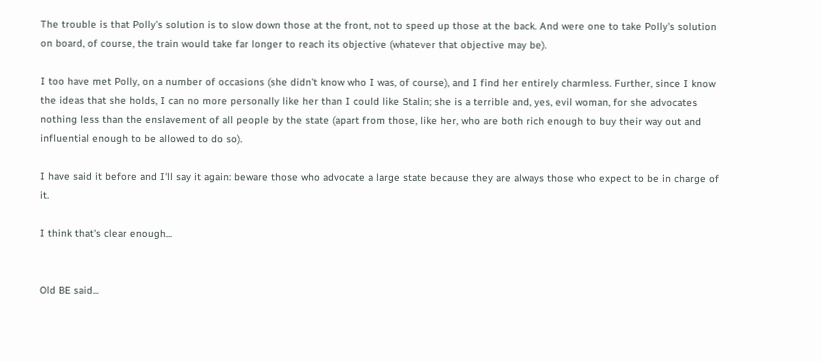The trouble is that Polly's solution is to slow down those at the front, not to speed up those at the back. And were one to take Polly's solution on board, of course, the train would take far longer to reach its objective (whatever that objective may be).

I too have met Polly, on a number of occasions (she didn't know who I was, of course), and I find her entirely charmless. Further, since I know the ideas that she holds, I can no more personally like her than I could like Stalin; she is a terrible and, yes, evil woman, for she advocates nothing less than the enslavement of all people by the state (apart from those, like her, who are both rich enough to buy their way out and influential enough to be allowed to do so).

I have said it before and I'll say it again: beware those who advocate a large state because they are always those who expect to be in charge of it.

I think that's clear enough...


Old BE said...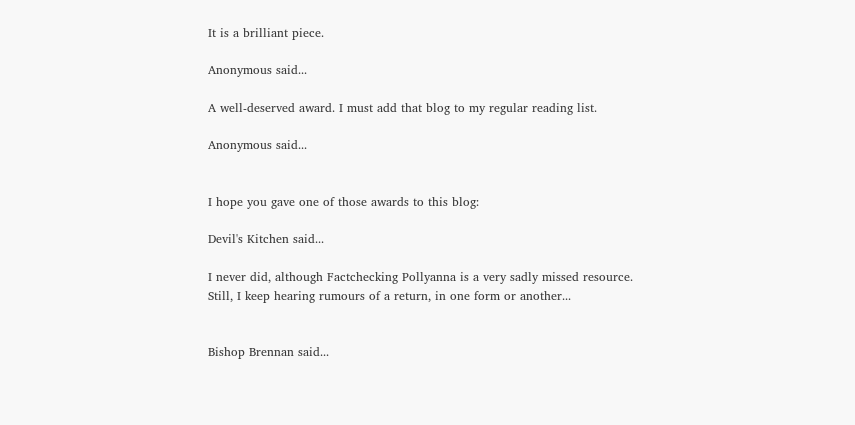It is a brilliant piece.

Anonymous said...

A well-deserved award. I must add that blog to my regular reading list.

Anonymous said...


I hope you gave one of those awards to this blog:

Devil's Kitchen said...

I never did, although Factchecking Pollyanna is a very sadly missed resource. Still, I keep hearing rumours of a return, in one form or another...


Bishop Brennan said...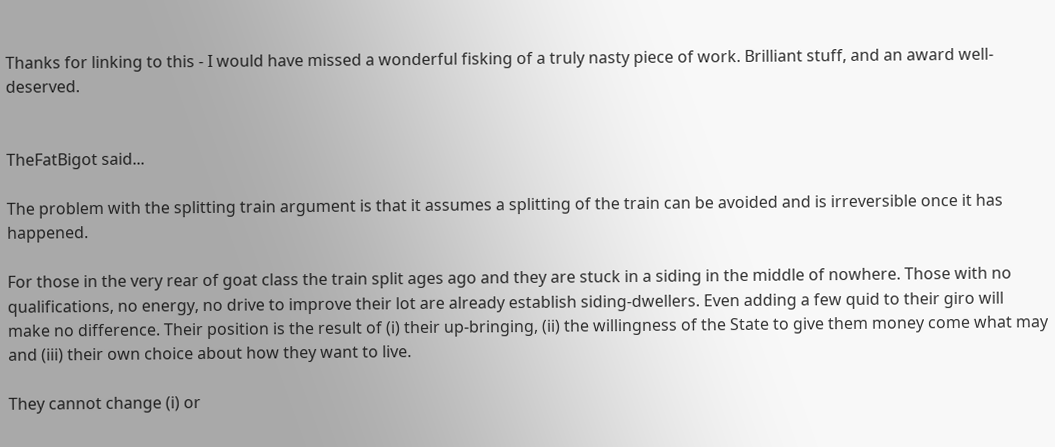Thanks for linking to this - I would have missed a wonderful fisking of a truly nasty piece of work. Brilliant stuff, and an award well-deserved.


TheFatBigot said...

The problem with the splitting train argument is that it assumes a splitting of the train can be avoided and is irreversible once it has happened.

For those in the very rear of goat class the train split ages ago and they are stuck in a siding in the middle of nowhere. Those with no qualifications, no energy, no drive to improve their lot are already establish siding-dwellers. Even adding a few quid to their giro will make no difference. Their position is the result of (i) their up-bringing, (ii) the willingness of the State to give them money come what may and (iii) their own choice about how they want to live.

They cannot change (i) or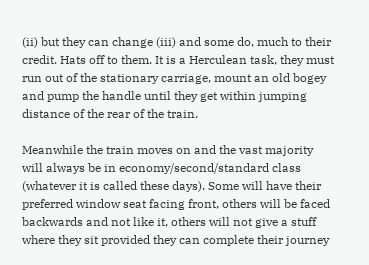(ii) but they can change (iii) and some do, much to their credit. Hats off to them. It is a Herculean task, they must run out of the stationary carriage, mount an old bogey and pump the handle until they get within jumping distance of the rear of the train.

Meanwhile the train moves on and the vast majority will always be in economy/second/standard class (whatever it is called these days). Some will have their preferred window seat facing front, others will be faced backwards and not like it, others will not give a stuff where they sit provided they can complete their journey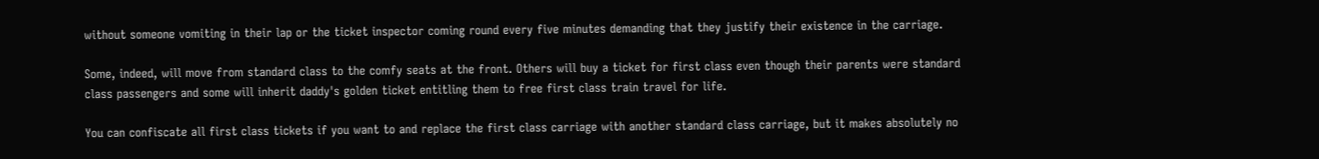without someone vomiting in their lap or the ticket inspector coming round every five minutes demanding that they justify their existence in the carriage.

Some, indeed, will move from standard class to the comfy seats at the front. Others will buy a ticket for first class even though their parents were standard class passengers and some will inherit daddy's golden ticket entitling them to free first class train travel for life.

You can confiscate all first class tickets if you want to and replace the first class carriage with another standard class carriage, but it makes absolutely no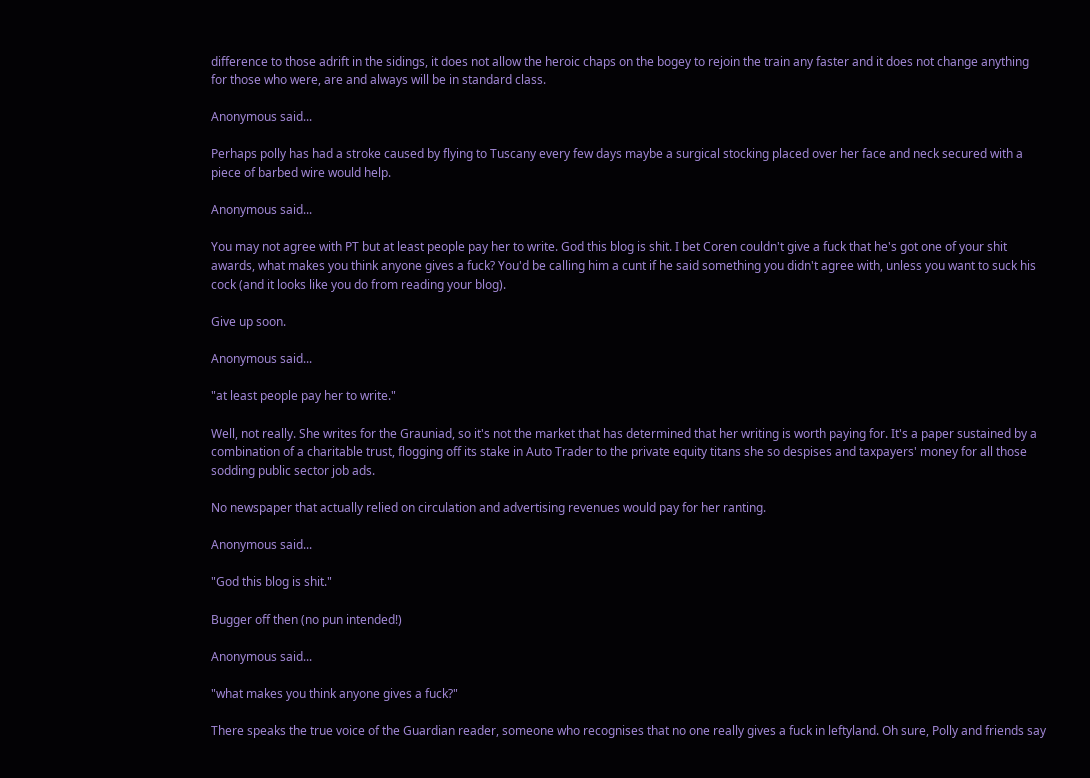difference to those adrift in the sidings, it does not allow the heroic chaps on the bogey to rejoin the train any faster and it does not change anything for those who were, are and always will be in standard class.

Anonymous said...

Perhaps polly has had a stroke caused by flying to Tuscany every few days maybe a surgical stocking placed over her face and neck secured with a piece of barbed wire would help.

Anonymous said...

You may not agree with PT but at least people pay her to write. God this blog is shit. I bet Coren couldn't give a fuck that he's got one of your shit awards, what makes you think anyone gives a fuck? You'd be calling him a cunt if he said something you didn't agree with, unless you want to suck his cock (and it looks like you do from reading your blog).

Give up soon.

Anonymous said...

"at least people pay her to write."

Well, not really. She writes for the Grauniad, so it's not the market that has determined that her writing is worth paying for. It's a paper sustained by a combination of a charitable trust, flogging off its stake in Auto Trader to the private equity titans she so despises and taxpayers' money for all those sodding public sector job ads.

No newspaper that actually relied on circulation and advertising revenues would pay for her ranting.

Anonymous said...

"God this blog is shit."

Bugger off then (no pun intended!)

Anonymous said...

"what makes you think anyone gives a fuck?"

There speaks the true voice of the Guardian reader, someone who recognises that no one really gives a fuck in leftyland. Oh sure, Polly and friends say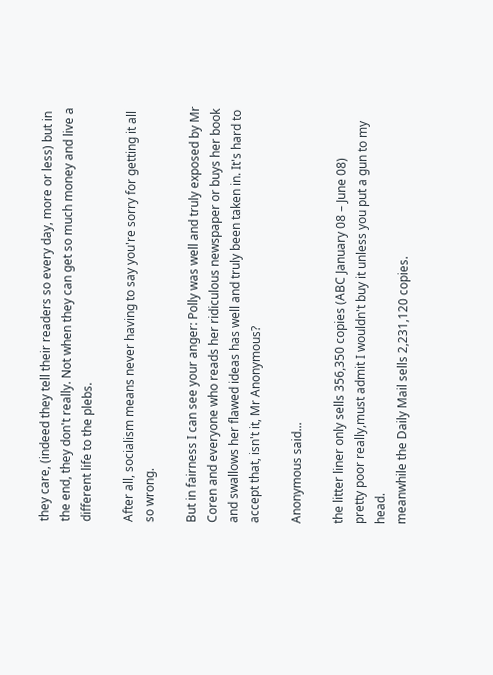they care, (indeed they tell their readers so every day, more or less) but in the end, they don't really. Not when they can get so much money and live a different life to the plebs.

After all, socialism means never having to say you're sorry for getting it all so wrong.

But in fairness I can see your anger: Polly was well and truly exposed by Mr Coren and everyone who reads her ridiculous newspaper or buys her book and swallows her flawed ideas has well and truly been taken in. It's hard to accept that, isn't it, Mr Anonymous?

Anonymous said...

the litter liner only sells 356,350 copies (ABC January 08 – June 08)
pretty poor really,must admit I wouldn't buy it unless you put a gun to my head.
meanwhile the Daily Mail sells 2,231,120 copies.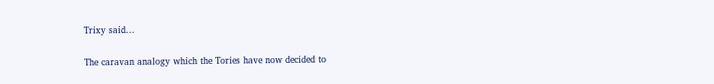Trixy said...

The caravan analogy which the Tories have now decided to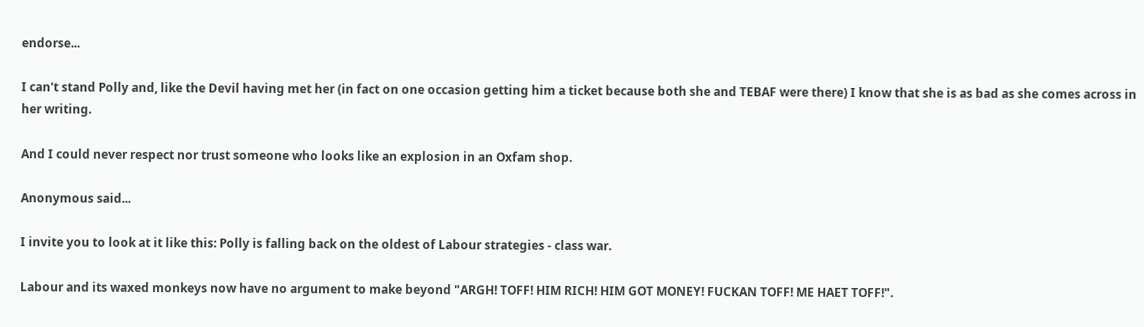endorse...

I can't stand Polly and, like the Devil having met her (in fact on one occasion getting him a ticket because both she and TEBAF were there) I know that she is as bad as she comes across in her writing.

And I could never respect nor trust someone who looks like an explosion in an Oxfam shop.

Anonymous said...

I invite you to look at it like this: Polly is falling back on the oldest of Labour strategies - class war.

Labour and its waxed monkeys now have no argument to make beyond "ARGH! TOFF! HIM RICH! HIM GOT MONEY! FUCKAN TOFF! ME HAET TOFF!".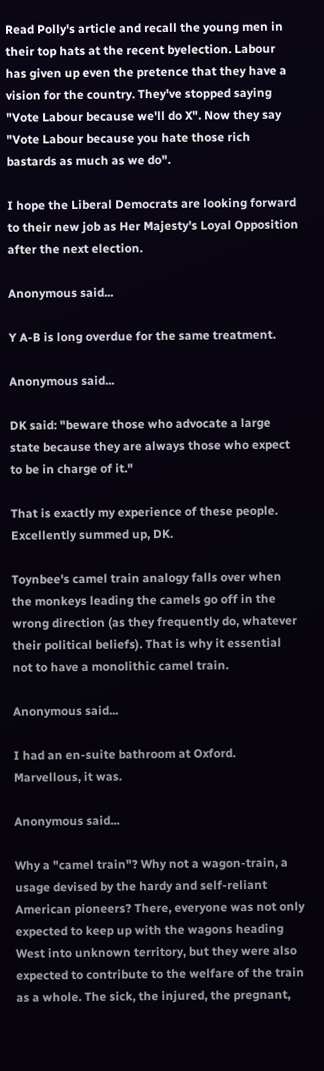Read Polly's article and recall the young men in their top hats at the recent byelection. Labour has given up even the pretence that they have a vision for the country. They've stopped saying "Vote Labour because we'll do X". Now they say "Vote Labour because you hate those rich bastards as much as we do".

I hope the Liberal Democrats are looking forward to their new job as Her Majesty's Loyal Opposition after the next election.

Anonymous said...

Y A-B is long overdue for the same treatment.

Anonymous said...

DK said: "beware those who advocate a large state because they are always those who expect to be in charge of it."

That is exactly my experience of these people. Excellently summed up, DK.

Toynbee's camel train analogy falls over when the monkeys leading the camels go off in the wrong direction (as they frequently do, whatever their political beliefs). That is why it essential not to have a monolithic camel train.

Anonymous said...

I had an en-suite bathroom at Oxford. Marvellous, it was.

Anonymous said...

Why a "camel train"? Why not a wagon-train, a usage devised by the hardy and self-reliant American pioneers? There, everyone was not only expected to keep up with the wagons heading West into unknown territory, but they were also expected to contribute to the welfare of the train as a whole. The sick, the injured, the pregnant,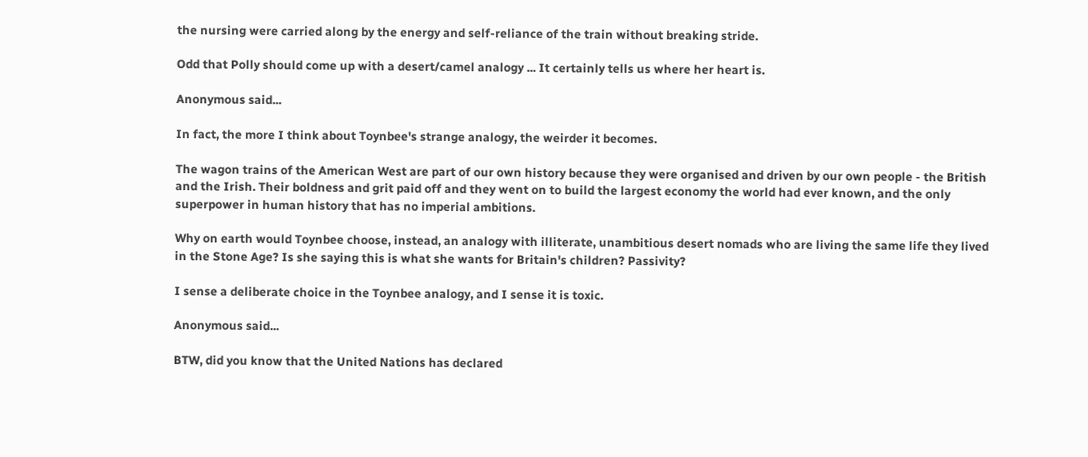the nursing were carried along by the energy and self-reliance of the train without breaking stride.

Odd that Polly should come up with a desert/camel analogy ... It certainly tells us where her heart is.

Anonymous said...

In fact, the more I think about Toynbee's strange analogy, the weirder it becomes.

The wagon trains of the American West are part of our own history because they were organised and driven by our own people - the British and the Irish. Their boldness and grit paid off and they went on to build the largest economy the world had ever known, and the only superpower in human history that has no imperial ambitions.

Why on earth would Toynbee choose, instead, an analogy with illiterate, unambitious desert nomads who are living the same life they lived in the Stone Age? Is she saying this is what she wants for Britain's children? Passivity?

I sense a deliberate choice in the Toynbee analogy, and I sense it is toxic.

Anonymous said...

BTW, did you know that the United Nations has declared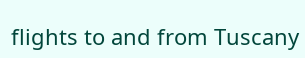flights to and from Tuscany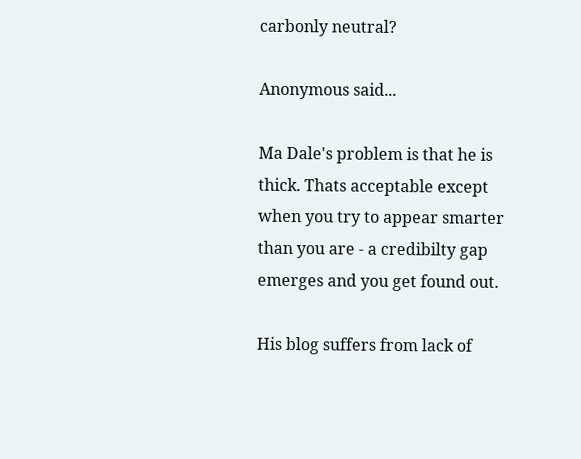carbonly neutral?

Anonymous said...

Ma Dale's problem is that he is thick. Thats acceptable except when you try to appear smarter than you are - a credibilty gap emerges and you get found out.

His blog suffers from lack of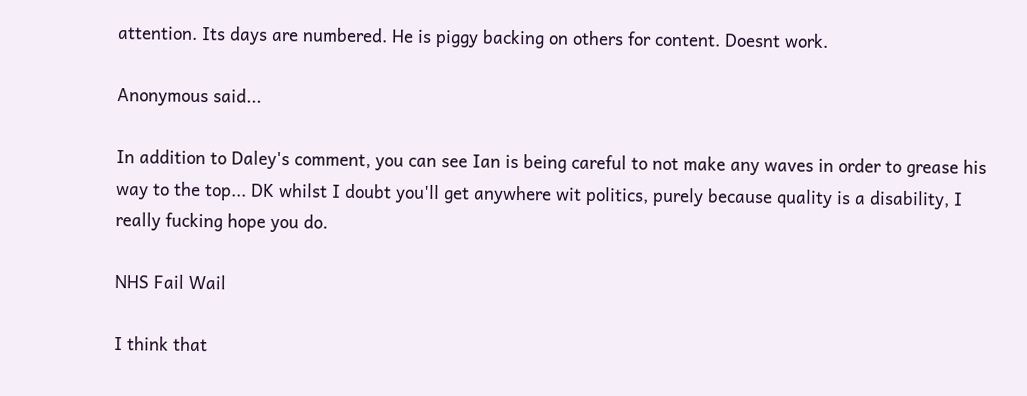attention. Its days are numbered. He is piggy backing on others for content. Doesnt work.

Anonymous said...

In addition to Daley's comment, you can see Ian is being careful to not make any waves in order to grease his way to the top... DK whilst I doubt you'll get anywhere wit politics, purely because quality is a disability, I really fucking hope you do.

NHS Fail Wail

I think that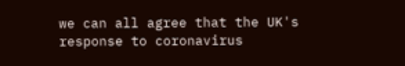we can all agree that the UK's response to coronavirus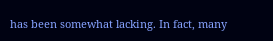has been somewhat lacking. In fact, many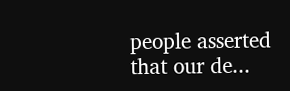people asserted that our de...